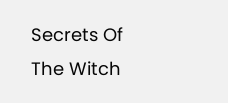Secrets Of The Witch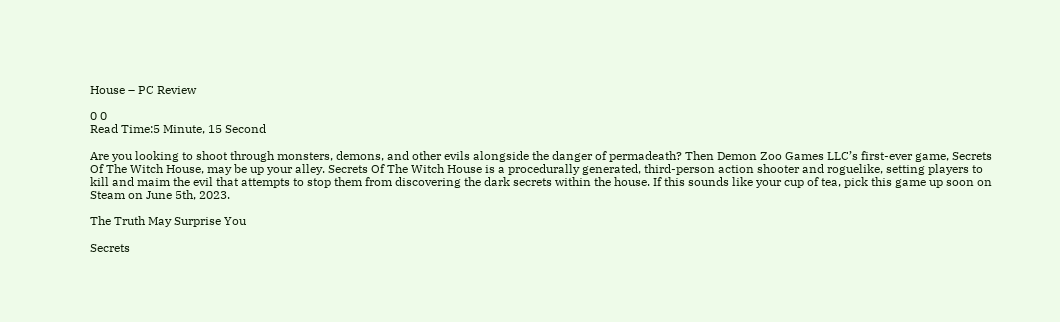House – PC Review

0 0
Read Time:5 Minute, 15 Second

Are you looking to shoot through monsters, demons, and other evils alongside the danger of permadeath? Then Demon Zoo Games LLC’s first-ever game, Secrets Of The Witch House, may be up your alley. Secrets Of The Witch House is a procedurally generated, third-person action shooter and roguelike, setting players to kill and maim the evil that attempts to stop them from discovering the dark secrets within the house. If this sounds like your cup of tea, pick this game up soon on Steam on June 5th, 2023.

The Truth May Surprise You

Secrets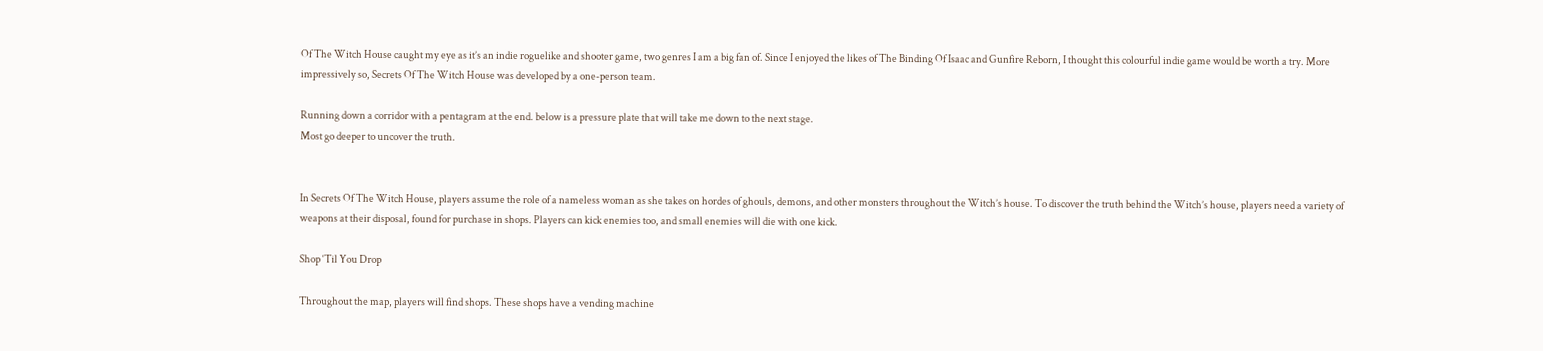Of The Witch House caught my eye as it’s an indie roguelike and shooter game, two genres I am a big fan of. Since I enjoyed the likes of The Binding Of Isaac and Gunfire Reborn, I thought this colourful indie game would be worth a try. More impressively so, Secrets Of The Witch House was developed by a one-person team.

Running down a corridor with a pentagram at the end. below is a pressure plate that will take me down to the next stage.
Most go deeper to uncover the truth.


In Secrets Of The Witch House, players assume the role of a nameless woman as she takes on hordes of ghouls, demons, and other monsters throughout the Witch’s house. To discover the truth behind the Witch’s house, players need a variety of weapons at their disposal, found for purchase in shops. Players can kick enemies too, and small enemies will die with one kick.

Shop ‘Til You Drop

Throughout the map, players will find shops. These shops have a vending machine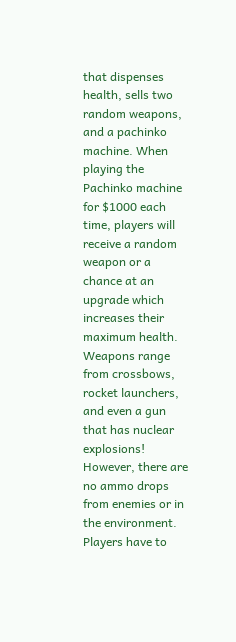that dispenses health, sells two random weapons, and a pachinko machine. When playing the Pachinko machine for $1000 each time, players will receive a random weapon or a chance at an upgrade which increases their maximum health. Weapons range from crossbows, rocket launchers, and even a gun that has nuclear explosions! However, there are no ammo drops from enemies or in the environment. Players have to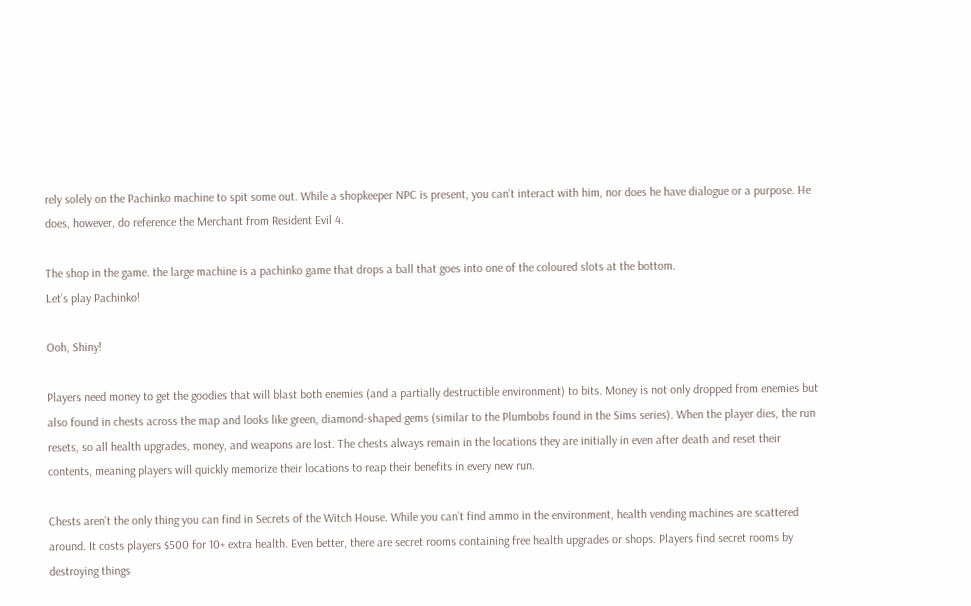rely solely on the Pachinko machine to spit some out. While a shopkeeper NPC is present, you can’t interact with him, nor does he have dialogue or a purpose. He does, however, do reference the Merchant from Resident Evil 4.

The shop in the game. the large machine is a pachinko game that drops a ball that goes into one of the coloured slots at the bottom.
Let’s play Pachinko!

Ooh, Shiny!

Players need money to get the goodies that will blast both enemies (and a partially destructible environment) to bits. Money is not only dropped from enemies but also found in chests across the map and looks like green, diamond-shaped gems (similar to the Plumbobs found in the Sims series). When the player dies, the run resets, so all health upgrades, money, and weapons are lost. The chests always remain in the locations they are initially in even after death and reset their contents, meaning players will quickly memorize their locations to reap their benefits in every new run.

Chests aren’t the only thing you can find in Secrets of the Witch House. While you can’t find ammo in the environment, health vending machines are scattered around. It costs players $500 for 10+ extra health. Even better, there are secret rooms containing free health upgrades or shops. Players find secret rooms by destroying things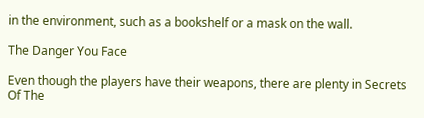in the environment, such as a bookshelf or a mask on the wall.

The Danger You Face

Even though the players have their weapons, there are plenty in Secrets Of The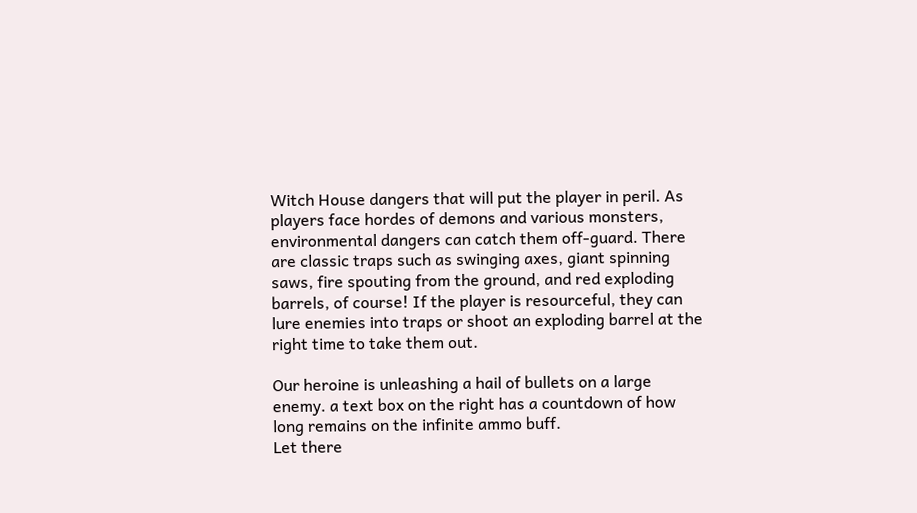Witch House dangers that will put the player in peril. As players face hordes of demons and various monsters, environmental dangers can catch them off-guard. There are classic traps such as swinging axes, giant spinning saws, fire spouting from the ground, and red exploding barrels, of course! If the player is resourceful, they can lure enemies into traps or shoot an exploding barrel at the right time to take them out.

Our heroine is unleashing a hail of bullets on a large enemy. a text box on the right has a countdown of how long remains on the infinite ammo buff.
Let there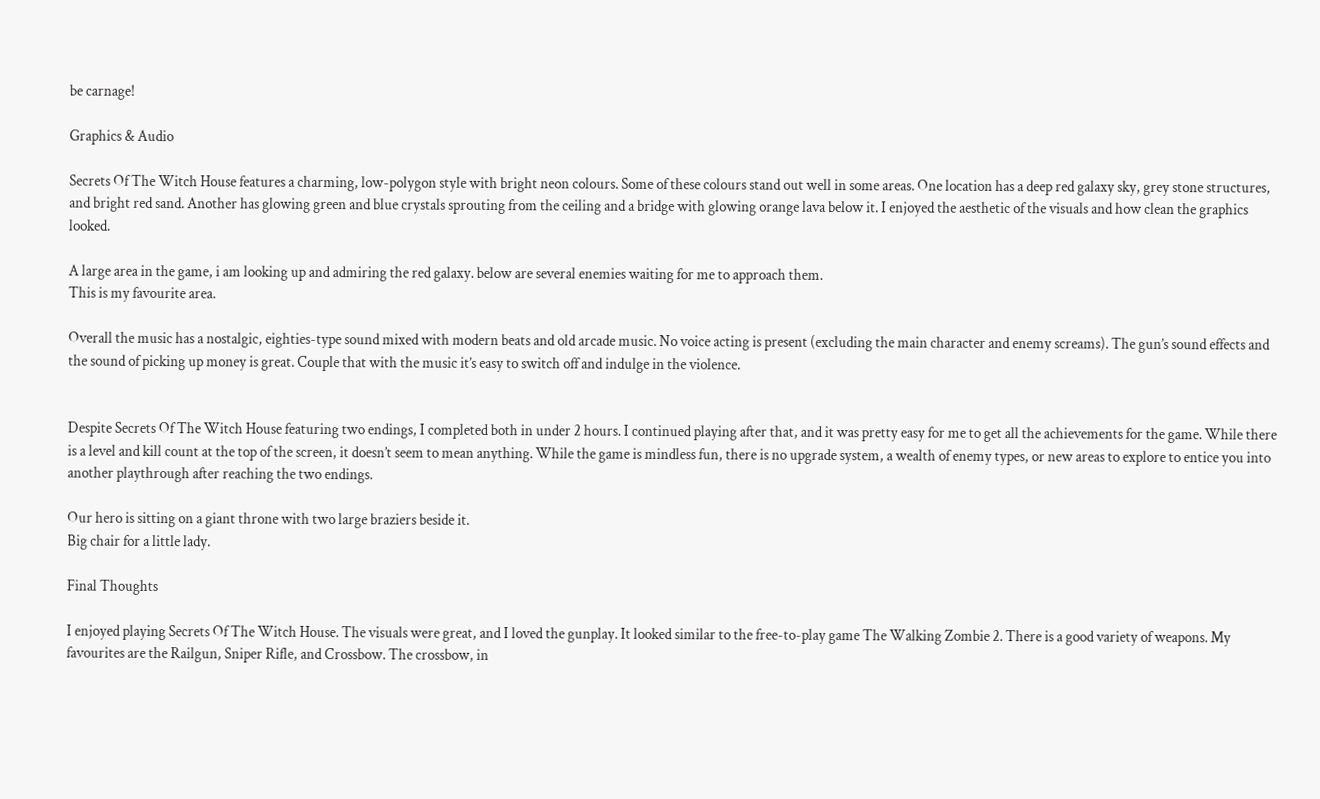be carnage!

Graphics & Audio

Secrets Of The Witch House features a charming, low-polygon style with bright neon colours. Some of these colours stand out well in some areas. One location has a deep red galaxy sky, grey stone structures, and bright red sand. Another has glowing green and blue crystals sprouting from the ceiling and a bridge with glowing orange lava below it. I enjoyed the aesthetic of the visuals and how clean the graphics looked.

A large area in the game, i am looking up and admiring the red galaxy. below are several enemies waiting for me to approach them.
This is my favourite area.

Overall the music has a nostalgic, eighties-type sound mixed with modern beats and old arcade music. No voice acting is present (excluding the main character and enemy screams). The gun’s sound effects and the sound of picking up money is great. Couple that with the music it’s easy to switch off and indulge in the violence.


Despite Secrets Of The Witch House featuring two endings, I completed both in under 2 hours. I continued playing after that, and it was pretty easy for me to get all the achievements for the game. While there is a level and kill count at the top of the screen, it doesn’t seem to mean anything. While the game is mindless fun, there is no upgrade system, a wealth of enemy types, or new areas to explore to entice you into another playthrough after reaching the two endings.

Our hero is sitting on a giant throne with two large braziers beside it.
Big chair for a little lady.

Final Thoughts

I enjoyed playing Secrets Of The Witch House. The visuals were great, and I loved the gunplay. It looked similar to the free-to-play game The Walking Zombie 2. There is a good variety of weapons. My favourites are the Railgun, Sniper Rifle, and Crossbow. The crossbow, in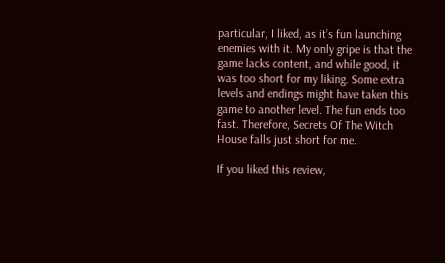particular, I liked, as it’s fun launching enemies with it. My only gripe is that the game lacks content, and while good, it was too short for my liking. Some extra levels and endings might have taken this game to another level. The fun ends too fast. Therefore, Secrets Of The Witch House falls just short for me.

If you liked this review,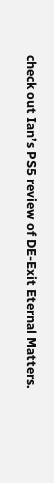check out Ian’s PS5 review of DE-Exit Eternal Matters.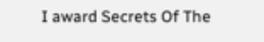I award Secrets Of The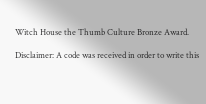Witch House the Thumb Culture Bronze Award.

Disclaimer: A code was received in order to write this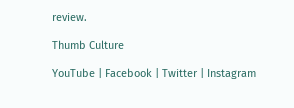review.

Thumb Culture

YouTube | Facebook | Twitter | Instagram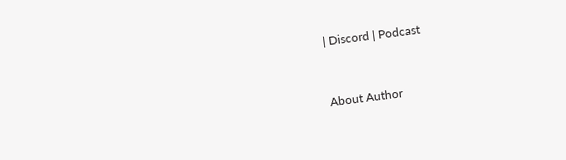| Discord | Podcast


About Author